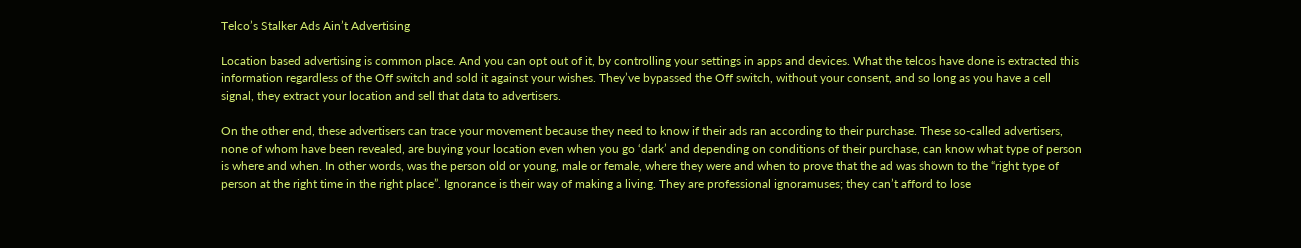Telco’s Stalker Ads Ain’t Advertising

Location based advertising is common place. And you can opt out of it, by controlling your settings in apps and devices. What the telcos have done is extracted this information regardless of the Off switch and sold it against your wishes. They’ve bypassed the Off switch, without your consent, and so long as you have a cell signal, they extract your location and sell that data to advertisers.

On the other end, these advertisers can trace your movement because they need to know if their ads ran according to their purchase. These so-called advertisers, none of whom have been revealed, are buying your location even when you go ‘dark’ and depending on conditions of their purchase, can know what type of person is where and when. In other words, was the person old or young, male or female, where they were and when to prove that the ad was shown to the “right type of person at the right time in the right place”. Ignorance is their way of making a living. They are professional ignoramuses; they can’t afford to lose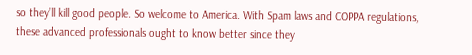so they’ll kill good people. So welcome to America. With Spam laws and COPPA regulations, these advanced professionals ought to know better since they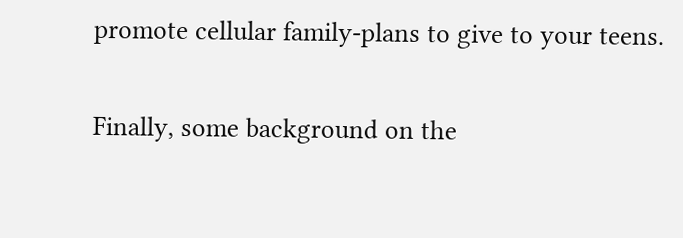promote cellular family-plans to give to your teens.

Finally, some background on the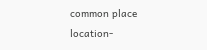common place location-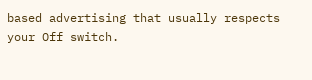based advertising that usually respects your Off switch.